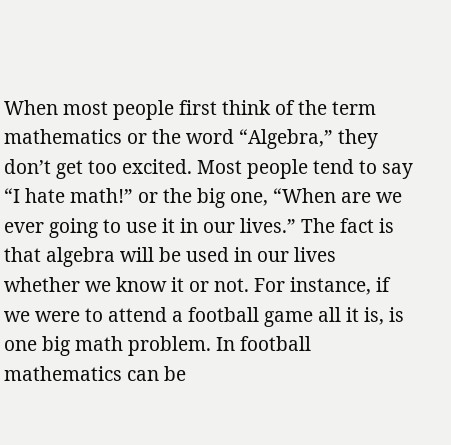When most people first think of the term mathematics or the word “Algebra,” they don’t get too excited. Most people tend to say “I hate math!” or the big one, “When are we ever going to use it in our lives.” The fact is that algebra will be used in our lives whether we know it or not. For instance, if we were to attend a football game all it is, is one big math problem. In football mathematics can be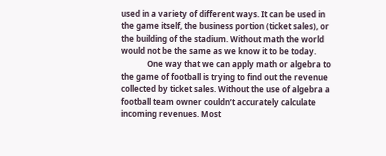used in a variety of different ways. It can be used in the game itself, the business portion (ticket sales), or the building of the stadium. Without math the world would not be the same as we know it to be today.
             One way that we can apply math or algebra to the game of football is trying to find out the revenue collected by ticket sales. Without the use of algebra a football team owner couldn’t accurately calculate incoming revenues. Most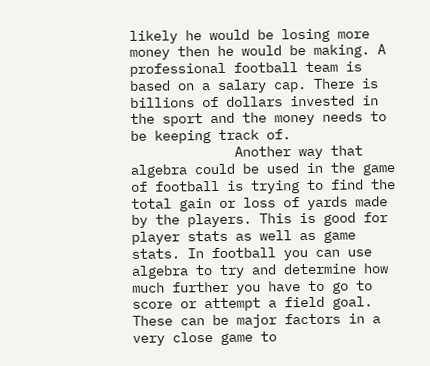likely he would be losing more money then he would be making. A professional football team is based on a salary cap. There is billions of dollars invested in the sport and the money needs to be keeping track of.
             Another way that algebra could be used in the game of football is trying to find the total gain or loss of yards made by the players. This is good for player stats as well as game stats. In football you can use algebra to try and determine how much further you have to go to score or attempt a field goal. These can be major factors in a very close game to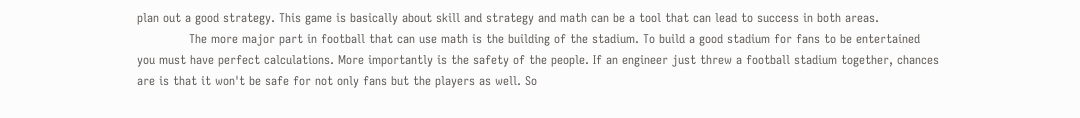plan out a good strategy. This game is basically about skill and strategy and math can be a tool that can lead to success in both areas.
             The more major part in football that can use math is the building of the stadium. To build a good stadium for fans to be entertained you must have perfect calculations. More importantly is the safety of the people. If an engineer just threw a football stadium together, chances are is that it won't be safe for not only fans but the players as well. So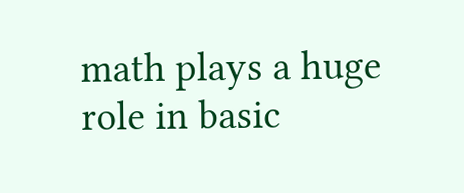math plays a huge role in basic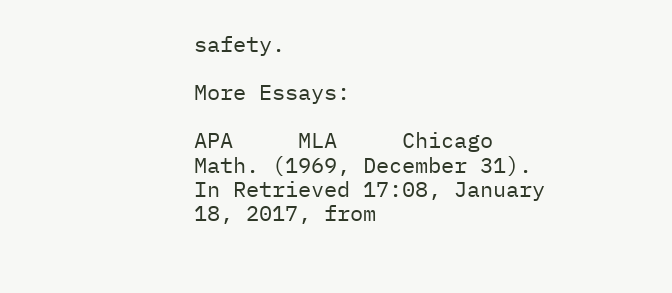safety.

More Essays:

APA     MLA     Chicago
Math. (1969, December 31). In Retrieved 17:08, January 18, 2017, from